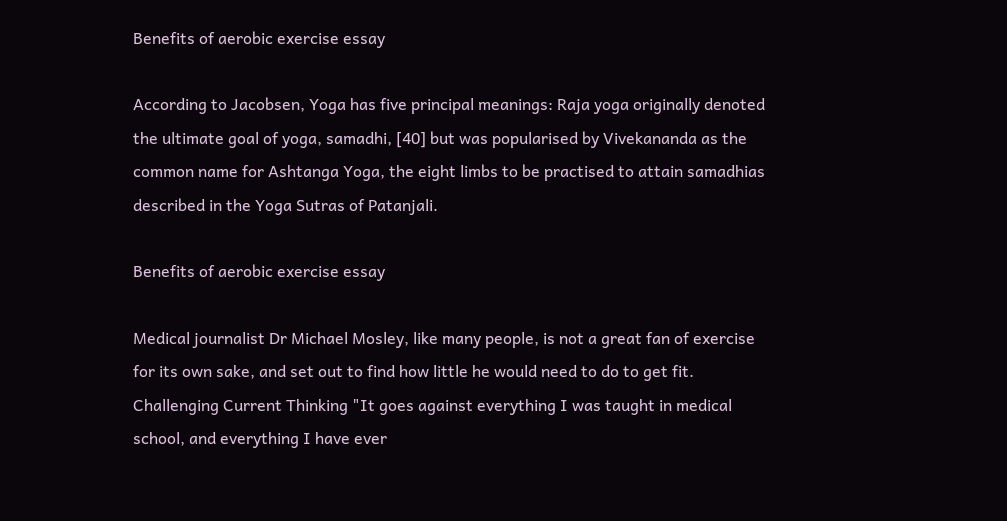Benefits of aerobic exercise essay

According to Jacobsen, Yoga has five principal meanings: Raja yoga originally denoted the ultimate goal of yoga, samadhi, [40] but was popularised by Vivekananda as the common name for Ashtanga Yoga, the eight limbs to be practised to attain samadhias described in the Yoga Sutras of Patanjali.

Benefits of aerobic exercise essay

Medical journalist Dr Michael Mosley, like many people, is not a great fan of exercise for its own sake, and set out to find how little he would need to do to get fit. Challenging Current Thinking "It goes against everything I was taught in medical school, and everything I have ever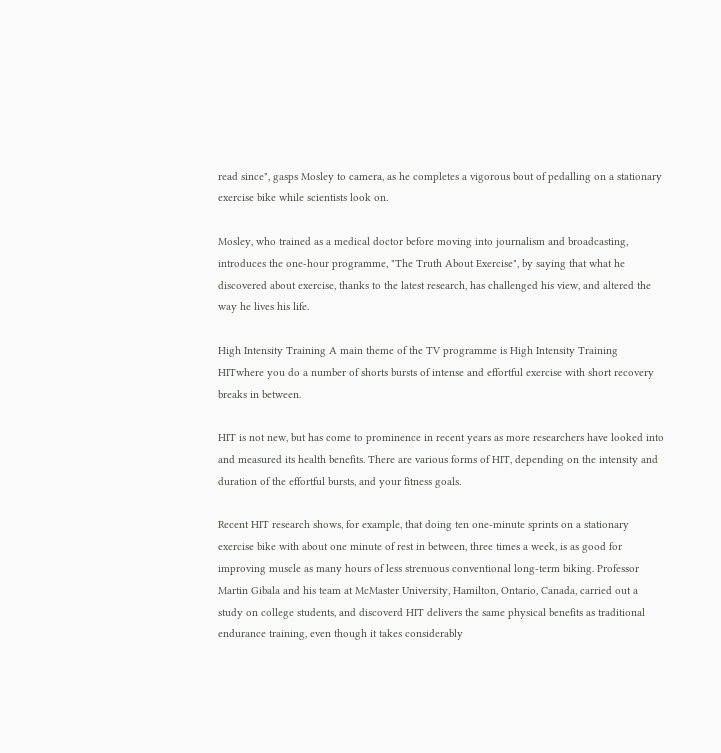read since", gasps Mosley to camera, as he completes a vigorous bout of pedalling on a stationary exercise bike while scientists look on.

Mosley, who trained as a medical doctor before moving into journalism and broadcasting, introduces the one-hour programme, "The Truth About Exercise", by saying that what he discovered about exercise, thanks to the latest research, has challenged his view, and altered the way he lives his life.

High Intensity Training A main theme of the TV programme is High Intensity Training HITwhere you do a number of shorts bursts of intense and effortful exercise with short recovery breaks in between.

HIT is not new, but has come to prominence in recent years as more researchers have looked into and measured its health benefits. There are various forms of HIT, depending on the intensity and duration of the effortful bursts, and your fitness goals.

Recent HIT research shows, for example, that doing ten one-minute sprints on a stationary exercise bike with about one minute of rest in between, three times a week, is as good for improving muscle as many hours of less strenuous conventional long-term biking. Professor Martin Gibala and his team at McMaster University, Hamilton, Ontario, Canada, carried out a study on college students, and discoverd HIT delivers the same physical benefits as traditional endurance training, even though it takes considerably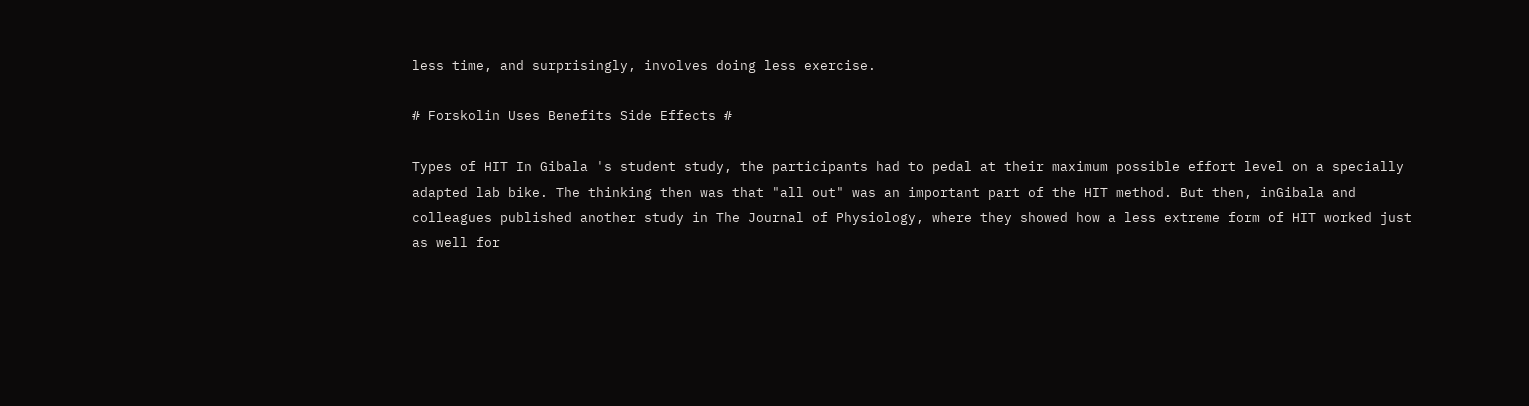less time, and surprisingly, involves doing less exercise.

# Forskolin Uses Benefits Side Effects #

Types of HIT In Gibala 's student study, the participants had to pedal at their maximum possible effort level on a specially adapted lab bike. The thinking then was that "all out" was an important part of the HIT method. But then, inGibala and colleagues published another study in The Journal of Physiology, where they showed how a less extreme form of HIT worked just as well for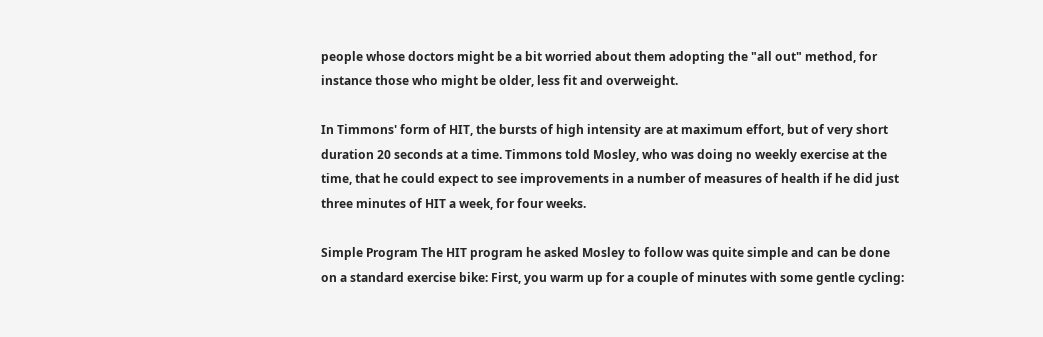people whose doctors might be a bit worried about them adopting the "all out" method, for instance those who might be older, less fit and overweight.

In Timmons' form of HIT, the bursts of high intensity are at maximum effort, but of very short duration 20 seconds at a time. Timmons told Mosley, who was doing no weekly exercise at the time, that he could expect to see improvements in a number of measures of health if he did just three minutes of HIT a week, for four weeks.

Simple Program The HIT program he asked Mosley to follow was quite simple and can be done on a standard exercise bike: First, you warm up for a couple of minutes with some gentle cycling: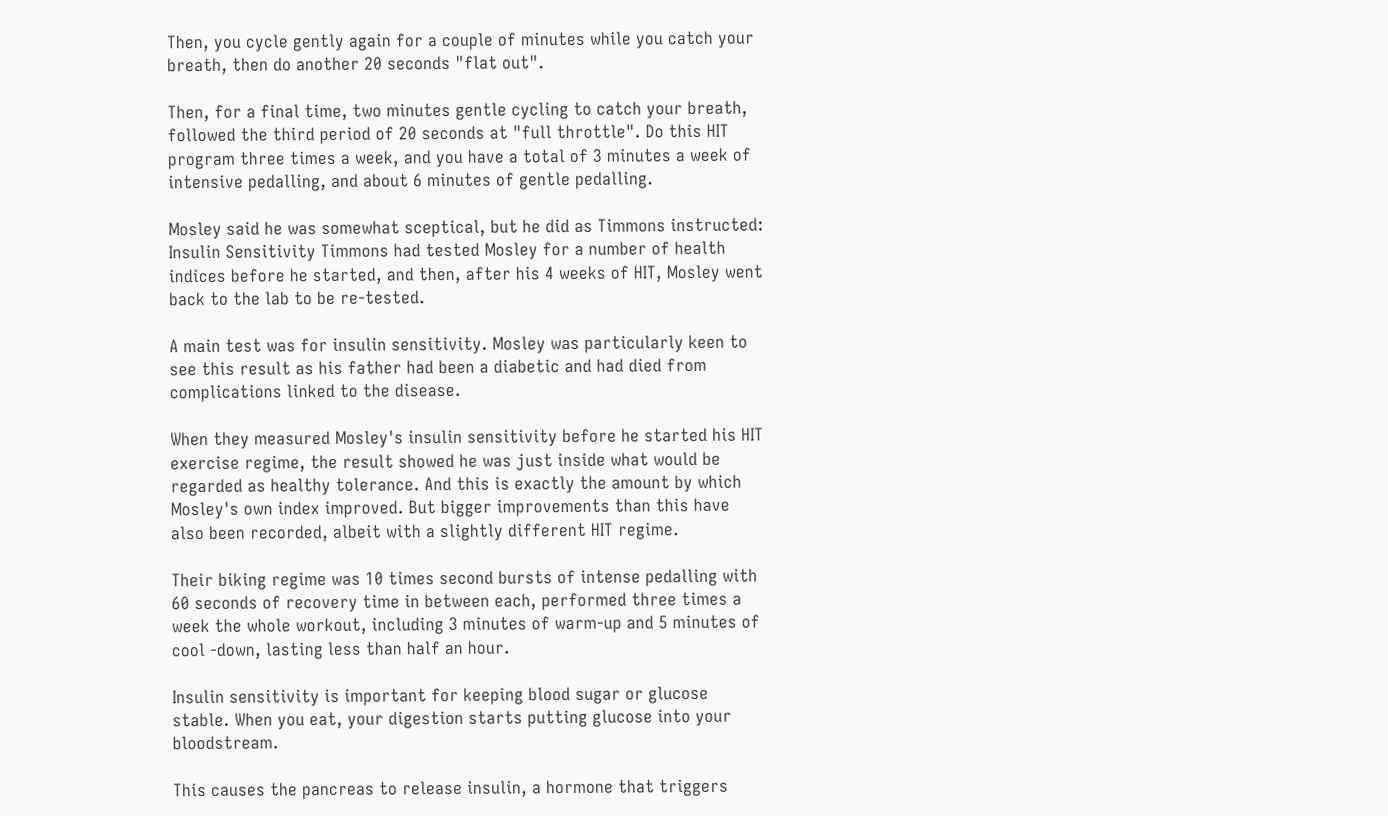Then, you cycle gently again for a couple of minutes while you catch your breath, then do another 20 seconds "flat out".

Then, for a final time, two minutes gentle cycling to catch your breath, followed the third period of 20 seconds at "full throttle". Do this HIT program three times a week, and you have a total of 3 minutes a week of intensive pedalling, and about 6 minutes of gentle pedalling.

Mosley said he was somewhat sceptical, but he did as Timmons instructed: Insulin Sensitivity Timmons had tested Mosley for a number of health indices before he started, and then, after his 4 weeks of HIT, Mosley went back to the lab to be re-tested.

A main test was for insulin sensitivity. Mosley was particularly keen to see this result as his father had been a diabetic and had died from complications linked to the disease.

When they measured Mosley's insulin sensitivity before he started his HIT exercise regime, the result showed he was just inside what would be regarded as healthy tolerance. And this is exactly the amount by which Mosley's own index improved. But bigger improvements than this have also been recorded, albeit with a slightly different HIT regime.

Their biking regime was 10 times second bursts of intense pedalling with 60 seconds of recovery time in between each, performed three times a week the whole workout, including 3 minutes of warm-up and 5 minutes of cool -down, lasting less than half an hour.

Insulin sensitivity is important for keeping blood sugar or glucose stable. When you eat, your digestion starts putting glucose into your bloodstream.

This causes the pancreas to release insulin, a hormone that triggers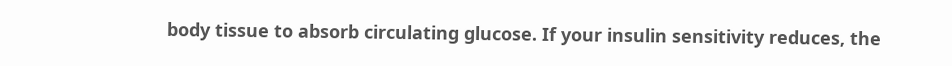body tissue to absorb circulating glucose. If your insulin sensitivity reduces, the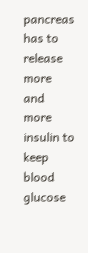pancreas has to release more and more insulin to keep blood glucose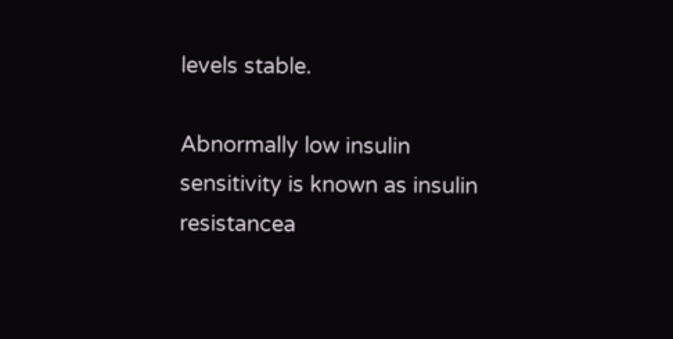levels stable.

Abnormally low insulin sensitivity is known as insulin resistancea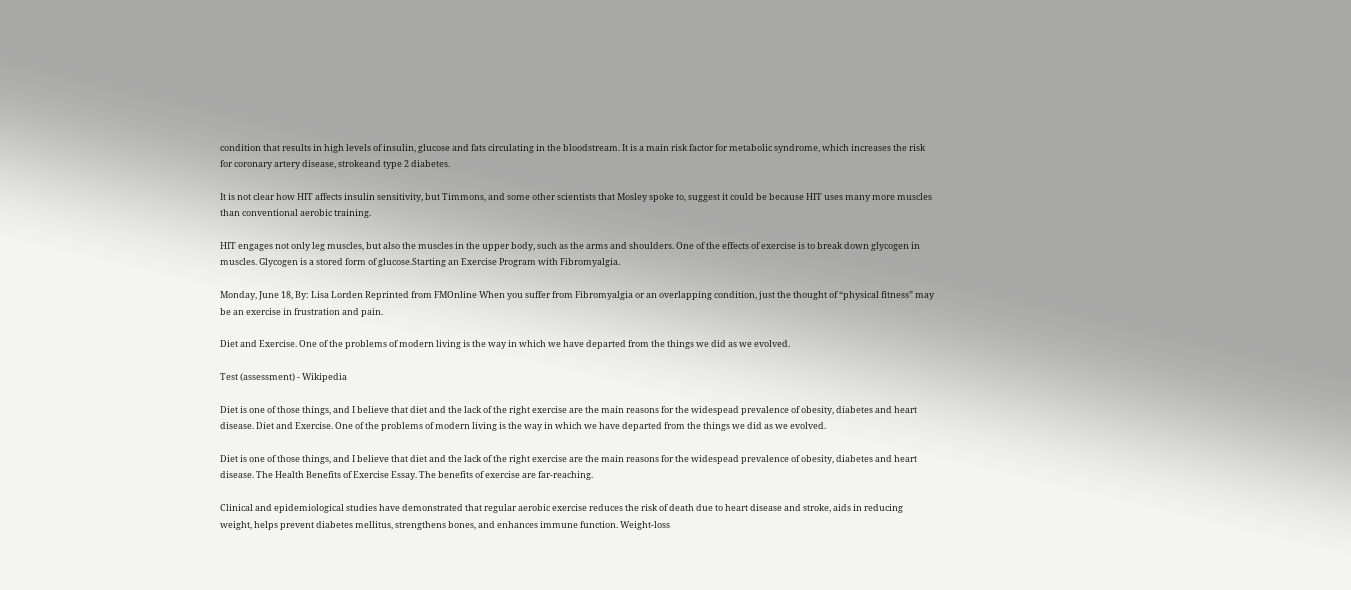condition that results in high levels of insulin, glucose and fats circulating in the bloodstream. It is a main risk factor for metabolic syndrome, which increases the risk for coronary artery disease, strokeand type 2 diabetes.

It is not clear how HIT affects insulin sensitivity, but Timmons, and some other scientists that Mosley spoke to, suggest it could be because HIT uses many more muscles than conventional aerobic training.

HIT engages not only leg muscles, but also the muscles in the upper body, such as the arms and shoulders. One of the effects of exercise is to break down glycogen in muscles. Glycogen is a stored form of glucose.Starting an Exercise Program with Fibromyalgia.

Monday, June 18, By: Lisa Lorden Reprinted from FMOnline When you suffer from Fibromyalgia or an overlapping condition, just the thought of “physical fitness” may be an exercise in frustration and pain.

Diet and Exercise. One of the problems of modern living is the way in which we have departed from the things we did as we evolved.

Test (assessment) - Wikipedia

Diet is one of those things, and I believe that diet and the lack of the right exercise are the main reasons for the widespead prevalence of obesity, diabetes and heart disease. Diet and Exercise. One of the problems of modern living is the way in which we have departed from the things we did as we evolved.

Diet is one of those things, and I believe that diet and the lack of the right exercise are the main reasons for the widespead prevalence of obesity, diabetes and heart disease. The Health Benefits of Exercise Essay. The benefits of exercise are far-reaching.

Clinical and epidemiological studies have demonstrated that regular aerobic exercise reduces the risk of death due to heart disease and stroke, aids in reducing weight, helps prevent diabetes mellitus, strengthens bones, and enhances immune function. Weight-loss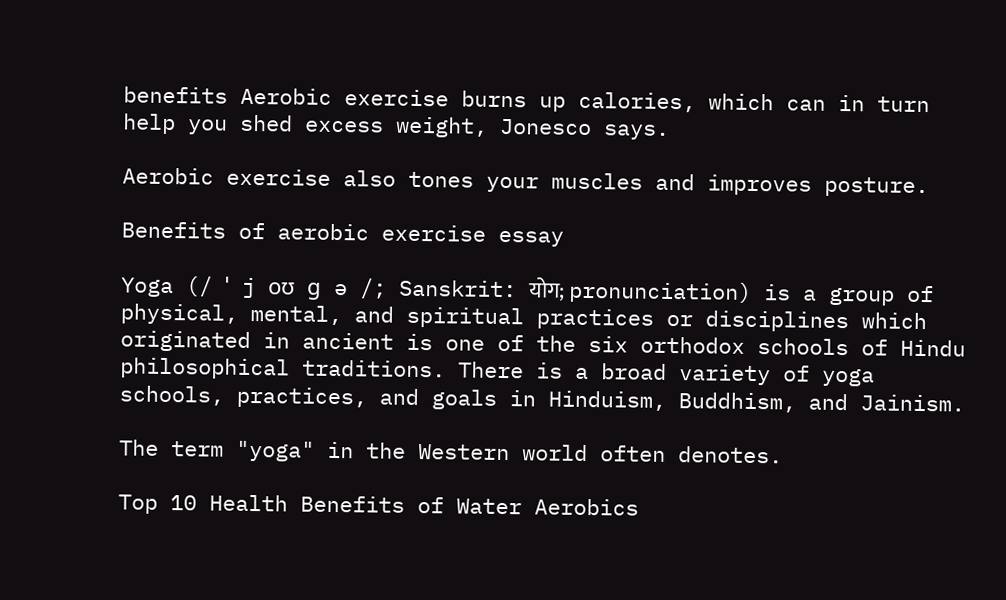benefits Aerobic exercise burns up calories, which can in turn help you shed excess weight, Jonesco says.

Aerobic exercise also tones your muscles and improves posture.

Benefits of aerobic exercise essay

Yoga (/ ˈ j oʊ ɡ ə /; Sanskrit: योग; pronunciation) is a group of physical, mental, and spiritual practices or disciplines which originated in ancient is one of the six orthodox schools of Hindu philosophical traditions. There is a broad variety of yoga schools, practices, and goals in Hinduism, Buddhism, and Jainism.

The term "yoga" in the Western world often denotes.

Top 10 Health Benefits of Water Aerobics